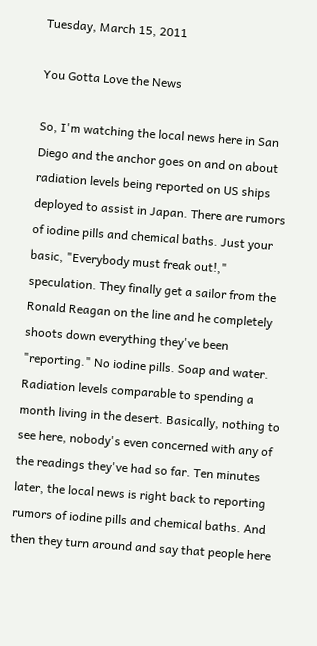Tuesday, March 15, 2011

You Gotta Love the News

So, I'm watching the local news here in San Diego and the anchor goes on and on about radiation levels being reported on US ships deployed to assist in Japan. There are rumors of iodine pills and chemical baths. Just your basic, "Everybody must freak out!," speculation. They finally get a sailor from the Ronald Reagan on the line and he completely shoots down everything they've been "reporting." No iodine pills. Soap and water. Radiation levels comparable to spending a month living in the desert. Basically, nothing to see here, nobody's even concerned with any of the readings they've had so far. Ten minutes later, the local news is right back to reporting rumors of iodine pills and chemical baths. And then they turn around and say that people here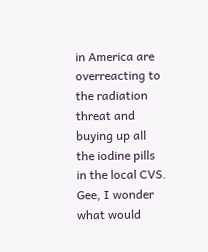in America are overreacting to the radiation threat and buying up all the iodine pills in the local CVS. Gee, I wonder what would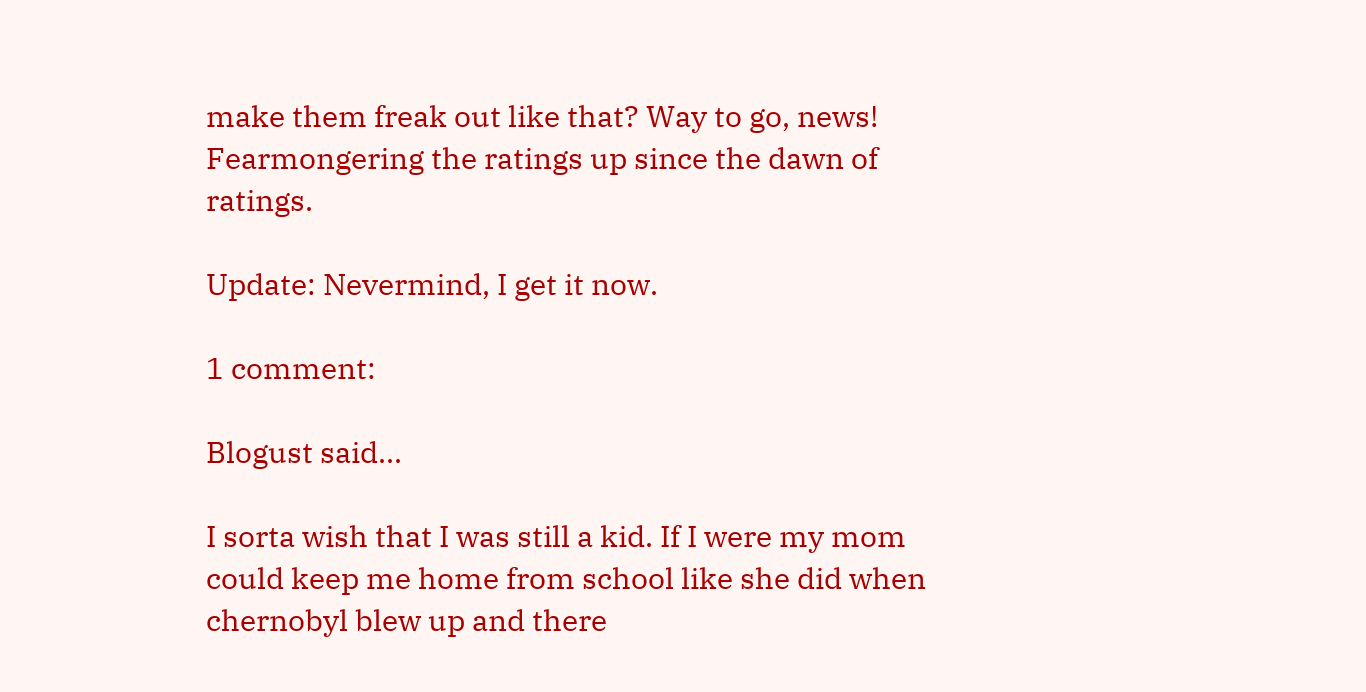make them freak out like that? Way to go, news! Fearmongering the ratings up since the dawn of ratings.

Update: Nevermind, I get it now.

1 comment:

Blogust said...

I sorta wish that I was still a kid. If I were my mom could keep me home from school like she did when chernobyl blew up and there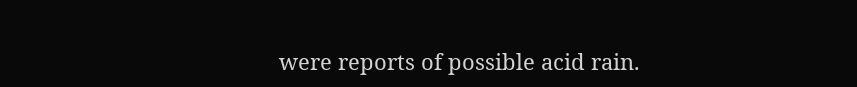were reports of possible acid rain.